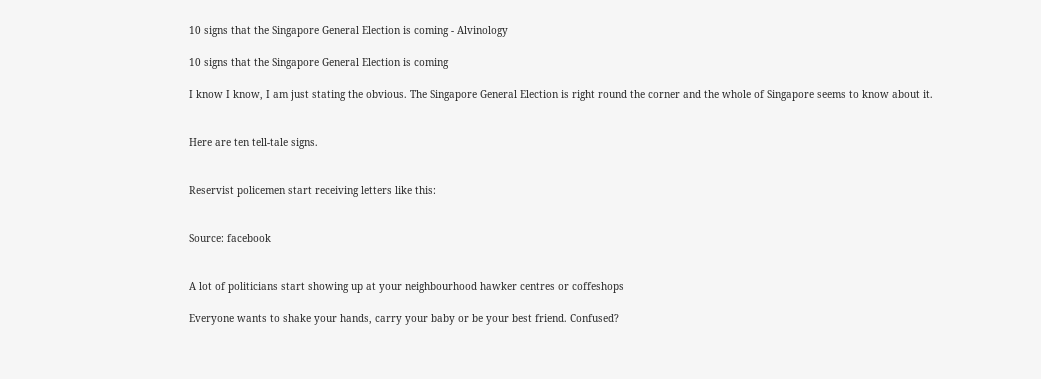10 signs that the Singapore General Election is coming - Alvinology

10 signs that the Singapore General Election is coming

I know I know, I am just stating the obvious. The Singapore General Election is right round the corner and the whole of Singapore seems to know about it.


Here are ten tell-tale signs.


Reservist policemen start receiving letters like this:


Source: facebook


A lot of politicians start showing up at your neighbourhood hawker centres or coffeshops

Everyone wants to shake your hands, carry your baby or be your best friend. Confused?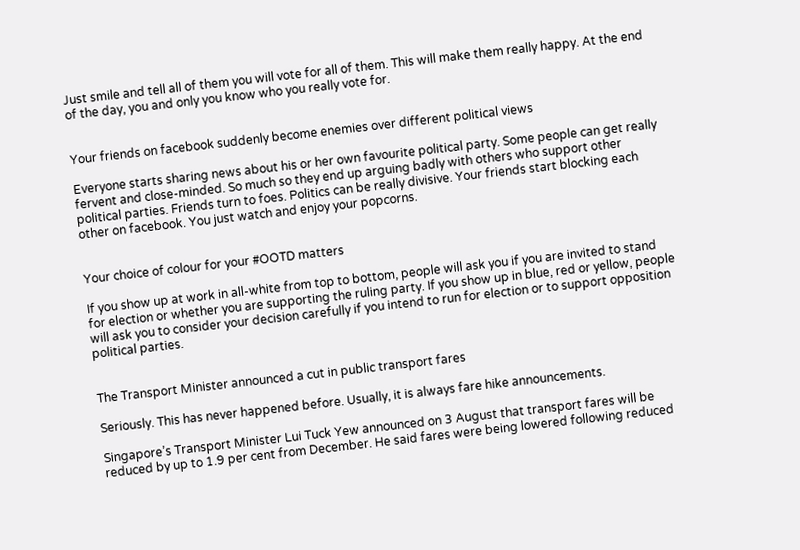Just smile and tell all of them you will vote for all of them. This will make them really happy. At the end of the day, you and only you know who you really vote for.


Your friends on facebook suddenly become enemies over different political views

Everyone starts sharing news about his or her own favourite political party. Some people can get really fervent and close-minded. So much so they end up arguing badly with others who support other political parties. Friends turn to foes. Politics can be really divisive. Your friends start blocking each other on facebook. You just watch and enjoy your popcorns.


Your choice of colour for your #OOTD matters

If you show up at work in all-white from top to bottom, people will ask you if you are invited to stand for election or whether you are supporting the ruling party. If you show up in blue, red or yellow, people will ask you to consider your decision carefully if you intend to run for election or to support opposition political parties.


The Transport Minister announced a cut in public transport fares

Seriously. This has never happened before. Usually, it is always fare hike announcements.

Singapore’s Transport Minister Lui Tuck Yew announced on 3 August that transport fares will be reduced by up to 1.9 per cent from December. He said fares were being lowered following reduced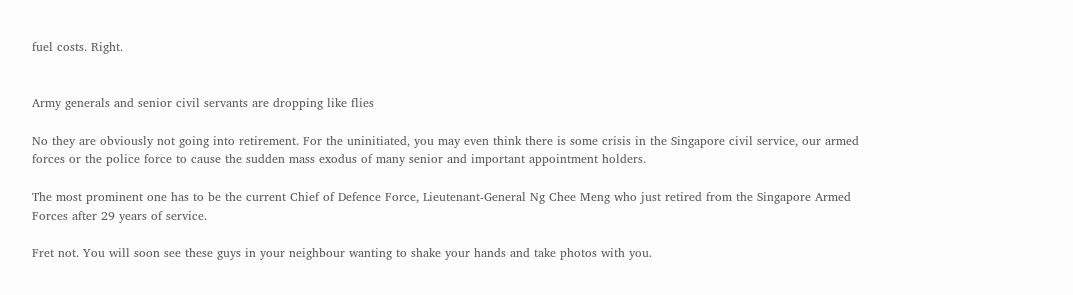fuel costs. Right.


Army generals and senior civil servants are dropping like flies

No they are obviously not going into retirement. For the uninitiated, you may even think there is some crisis in the Singapore civil service, our armed forces or the police force to cause the sudden mass exodus of many senior and important appointment holders.

The most prominent one has to be the current Chief of Defence Force, Lieutenant-General Ng Chee Meng who just retired from the Singapore Armed Forces after 29 years of service.

Fret not. You will soon see these guys in your neighbour wanting to shake your hands and take photos with you.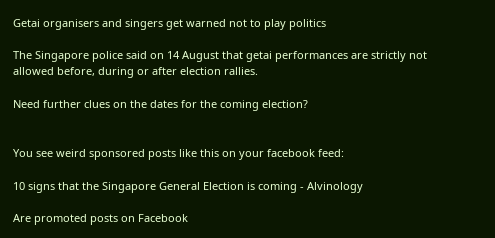Getai organisers and singers get warned not to play politics

The Singapore police said on 14 August that getai performances are strictly not allowed before, during or after election rallies.

Need further clues on the dates for the coming election?


You see weird sponsored posts like this on your facebook feed:

10 signs that the Singapore General Election is coming - Alvinology

Are promoted posts on Facebook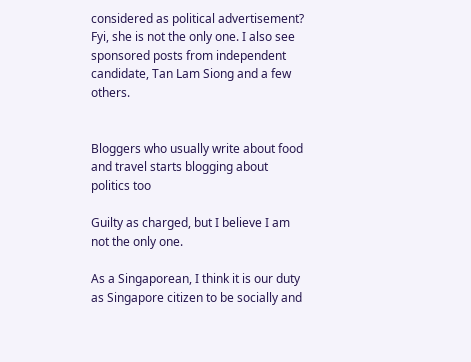considered as political advertisement? Fyi, she is not the only one. I also see sponsored posts from independent candidate, Tan Lam Siong and a few others.


Bloggers who usually write about food and travel starts blogging about politics too

Guilty as charged, but I believe I am not the only one.

As a Singaporean, I think it is our duty as Singapore citizen to be socially and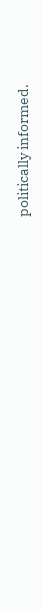politically informed.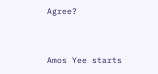Agree?


Amos Yee starts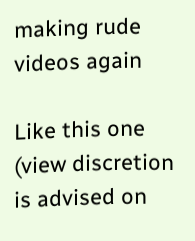making rude videos again

Like this one (view discretion is advised on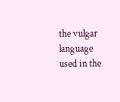the vulgar language used in the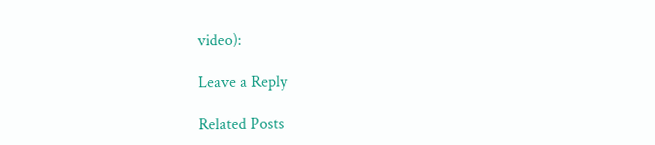video):

Leave a Reply

Related Posts